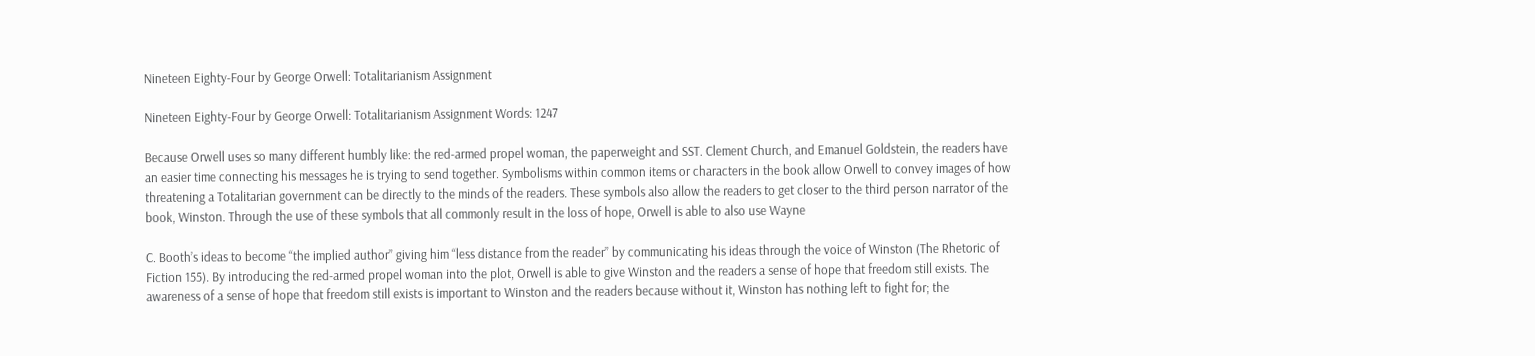Nineteen Eighty-Four by George Orwell: Totalitarianism Assignment

Nineteen Eighty-Four by George Orwell: Totalitarianism Assignment Words: 1247

Because Orwell uses so many different humbly like: the red-armed propel woman, the paperweight and SST. Clement Church, and Emanuel Goldstein, the readers have an easier time connecting his messages he is trying to send together. Symbolisms within common items or characters in the book allow Orwell to convey images of how threatening a Totalitarian government can be directly to the minds of the readers. These symbols also allow the readers to get closer to the third person narrator of the book, Winston. Through the use of these symbols that all commonly result in the loss of hope, Orwell is able to also use Wayne

C. Booth’s ideas to become “the implied author” giving him “less distance from the reader” by communicating his ideas through the voice of Winston (The Rhetoric of Fiction 155). By introducing the red-armed propel woman into the plot, Orwell is able to give Winston and the readers a sense of hope that freedom still exists. The awareness of a sense of hope that freedom still exists is important to Winston and the readers because without it, Winston has nothing left to fight for; the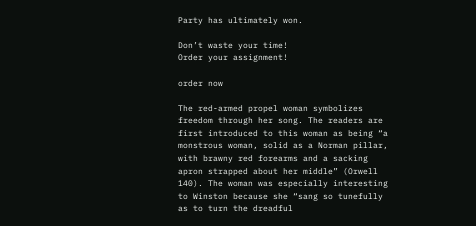Party has ultimately won.

Don’t waste your time!
Order your assignment!

order now

The red-armed propel woman symbolizes freedom through her song. The readers are first introduced to this woman as being “a monstrous woman, solid as a Norman pillar, with brawny red forearms and a sacking apron strapped about her middle” (Orwell 140). The woman was especially interesting to Winston because she “sang so tunefully as to turn the dreadful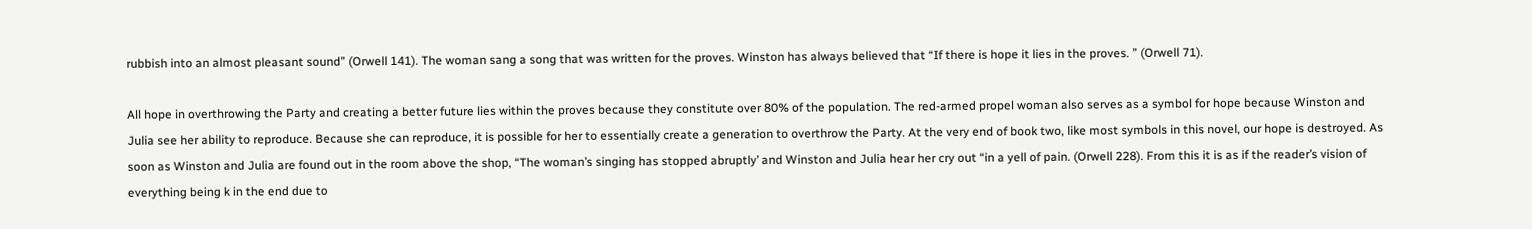rubbish into an almost pleasant sound” (Orwell 141). The woman sang a song that was written for the proves. Winston has always believed that “If there is hope it lies in the proves. ” (Orwell 71).

All hope in overthrowing the Party and creating a better future lies within the proves because they constitute over 80% of the population. The red-armed propel woman also serves as a symbol for hope because Winston and Julia see her ability to reproduce. Because she can reproduce, it is possible for her to essentially create a generation to overthrow the Party. At the very end of book two, like most symbols in this novel, our hope is destroyed. As soon as Winston and Julia are found out in the room above the shop, “The woman’s singing has stopped abruptly’ and Winston and Julia hear her cry out “in a yell of pain. (Orwell 228). From this it is as if the reader’s vision of everything being k in the end due to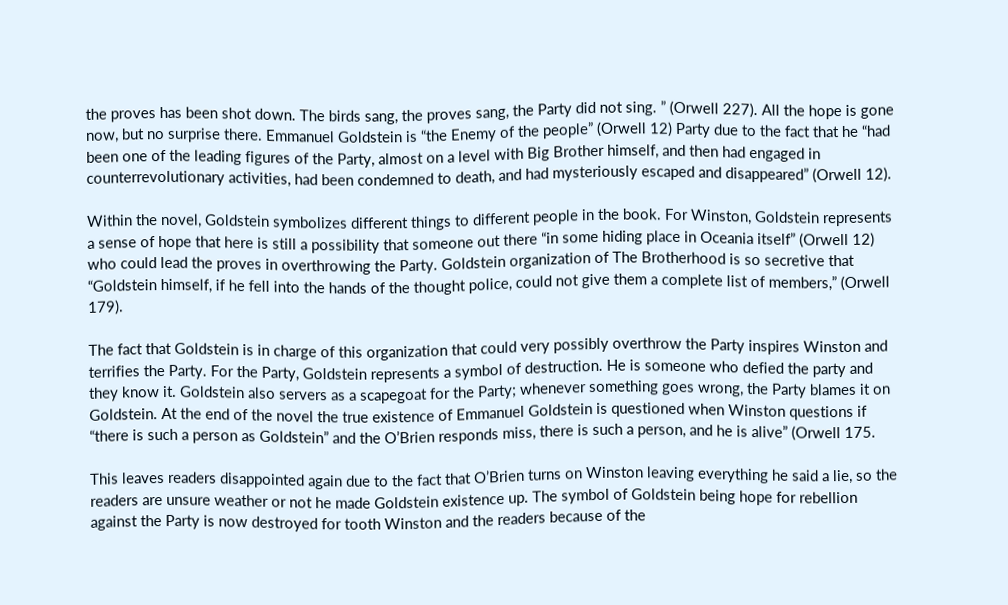the proves has been shot down. The birds sang, the proves sang, the Party did not sing. ” (Orwell 227). All the hope is gone now, but no surprise there. Emmanuel Goldstein is “the Enemy of the people” (Orwell 12) Party due to the fact that he “had been one of the leading figures of the Party, almost on a level with Big Brother himself, and then had engaged in counterrevolutionary activities, had been condemned to death, and had mysteriously escaped and disappeared” (Orwell 12).

Within the novel, Goldstein symbolizes different things to different people in the book. For Winston, Goldstein represents a sense of hope that here is still a possibility that someone out there “in some hiding place in Oceania itself” (Orwell 12) who could lead the proves in overthrowing the Party. Goldstein organization of The Brotherhood is so secretive that “Goldstein himself, if he fell into the hands of the thought police, could not give them a complete list of members,” (Orwell 179).

The fact that Goldstein is in charge of this organization that could very possibly overthrow the Party inspires Winston and terrifies the Party. For the Party, Goldstein represents a symbol of destruction. He is someone who defied the party and they know it. Goldstein also servers as a scapegoat for the Party; whenever something goes wrong, the Party blames it on Goldstein. At the end of the novel the true existence of Emmanuel Goldstein is questioned when Winston questions if “there is such a person as Goldstein” and the O’Brien responds miss, there is such a person, and he is alive” (Orwell 175.

This leaves readers disappointed again due to the fact that O’Brien turns on Winston leaving everything he said a lie, so the readers are unsure weather or not he made Goldstein existence up. The symbol of Goldstein being hope for rebellion against the Party is now destroyed for tooth Winston and the readers because of the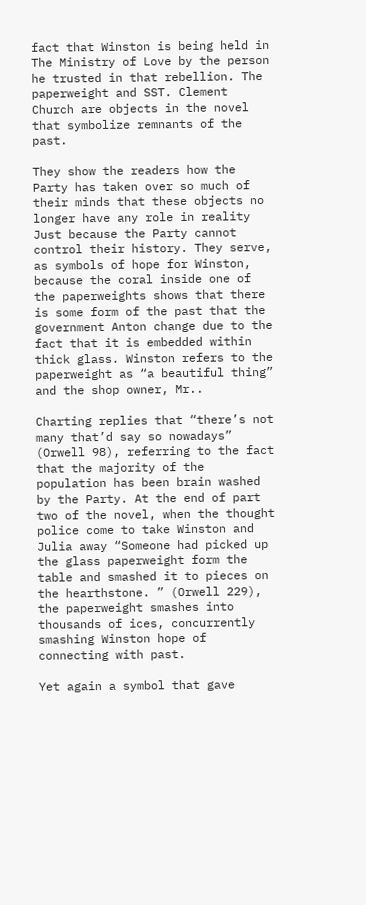fact that Winston is being held in The Ministry of Love by the person he trusted in that rebellion. The paperweight and SST. Clement Church are objects in the novel that symbolize remnants of the past.

They show the readers how the Party has taken over so much of their minds that these objects no longer have any role in reality Just because the Party cannot control their history. They serve, as symbols of hope for Winston, because the coral inside one of the paperweights shows that there is some form of the past that the government Anton change due to the fact that it is embedded within thick glass. Winston refers to the paperweight as “a beautiful thing” and the shop owner, Mr..

Charting replies that “there’s not many that’d say so nowadays” (Orwell 98), referring to the fact that the majority of the population has been brain washed by the Party. At the end of part two of the novel, when the thought police come to take Winston and Julia away “Someone had picked up the glass paperweight form the table and smashed it to pieces on the hearthstone. ” (Orwell 229), the paperweight smashes into thousands of ices, concurrently smashing Winston hope of connecting with past.

Yet again a symbol that gave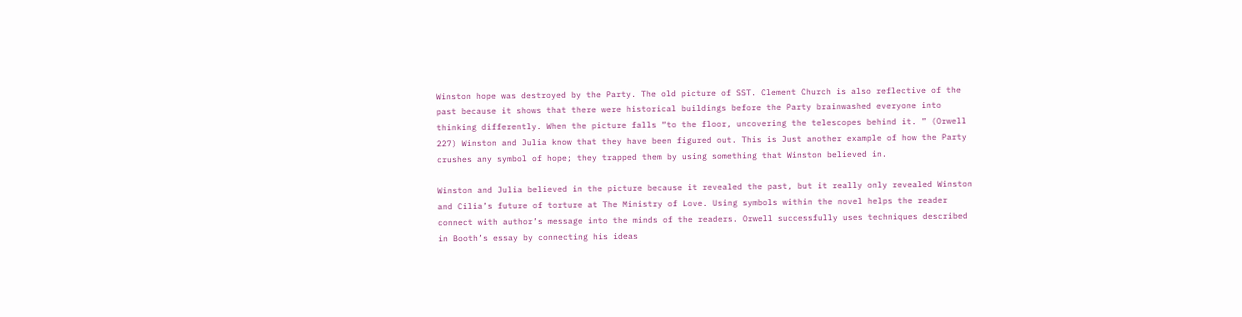Winston hope was destroyed by the Party. The old picture of SST. Clement Church is also reflective of the past because it shows that there were historical buildings before the Party brainwashed everyone into thinking differently. When the picture falls “to the floor, uncovering the telescopes behind it. ” (Orwell 227) Winston and Julia know that they have been figured out. This is Just another example of how the Party crushes any symbol of hope; they trapped them by using something that Winston believed in.

Winston and Julia believed in the picture because it revealed the past, but it really only revealed Winston and Cilia’s future of torture at The Ministry of Love. Using symbols within the novel helps the reader connect with author’s message into the minds of the readers. Orwell successfully uses techniques described in Booth’s essay by connecting his ideas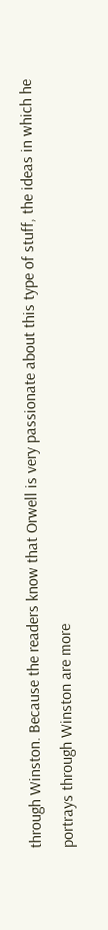through Winston. Because the readers know that Orwell is very passionate about this type of stuff, the ideas in which he portrays through Winston are more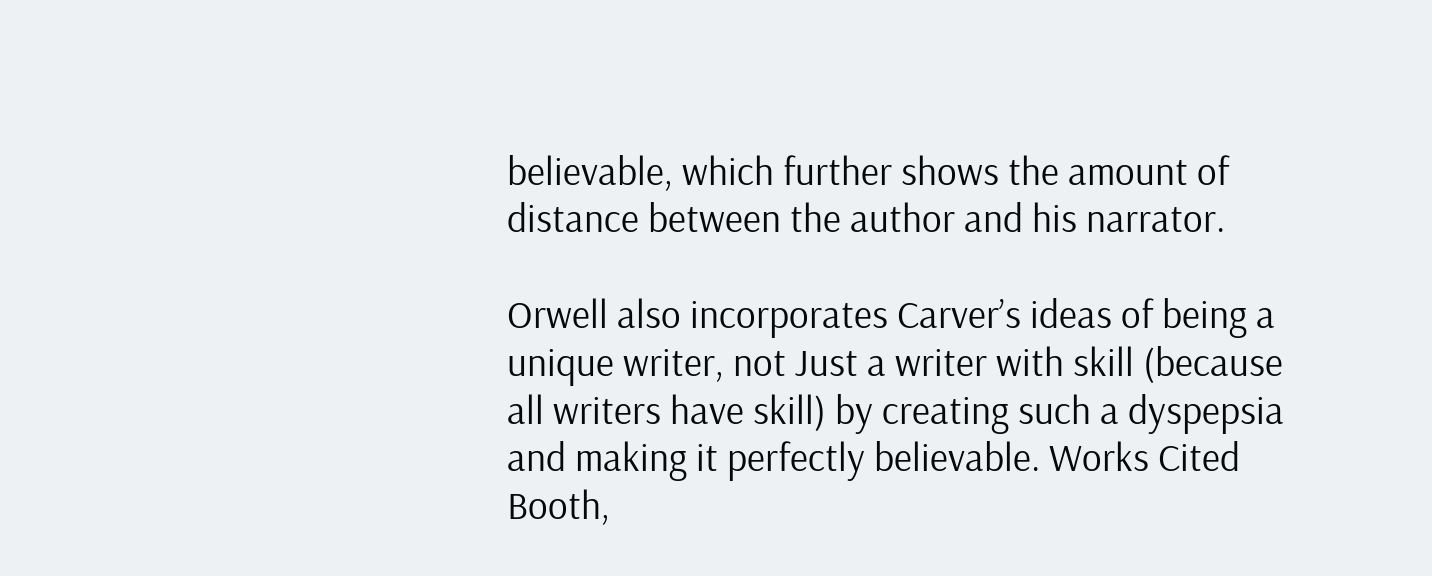believable, which further shows the amount of distance between the author and his narrator.

Orwell also incorporates Carver’s ideas of being a unique writer, not Just a writer with skill (because all writers have skill) by creating such a dyspepsia and making it perfectly believable. Works Cited Booth,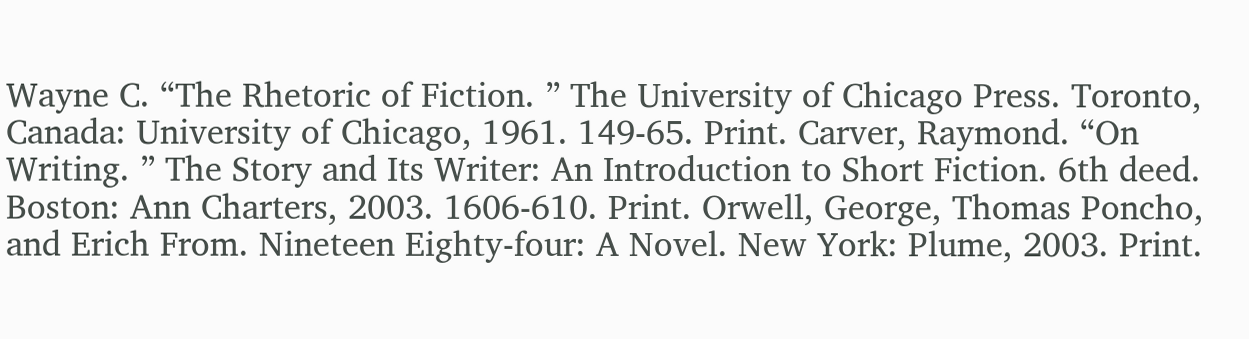Wayne C. “The Rhetoric of Fiction. ” The University of Chicago Press. Toronto, Canada: University of Chicago, 1961. 149-65. Print. Carver, Raymond. “On Writing. ” The Story and Its Writer: An Introduction to Short Fiction. 6th deed. Boston: Ann Charters, 2003. 1606-610. Print. Orwell, George, Thomas Poncho, and Erich From. Nineteen Eighty-four: A Novel. New York: Plume, 2003. Print.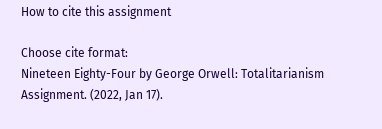How to cite this assignment

Choose cite format:
Nineteen Eighty-Four by George Orwell: Totalitarianism Assignment. (2022, Jan 17).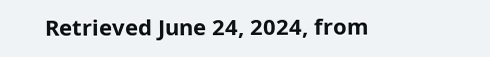Retrieved June 24, 2024, from